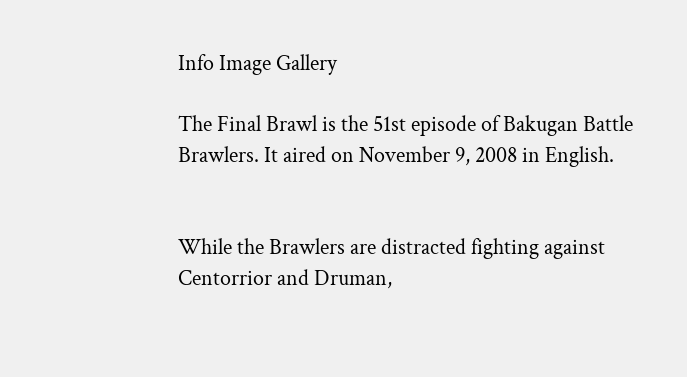Info Image Gallery

The Final Brawl is the 51st episode of Bakugan Battle Brawlers. It aired on November 9, 2008 in English.


While the Brawlers are distracted fighting against Centorrior and Druman,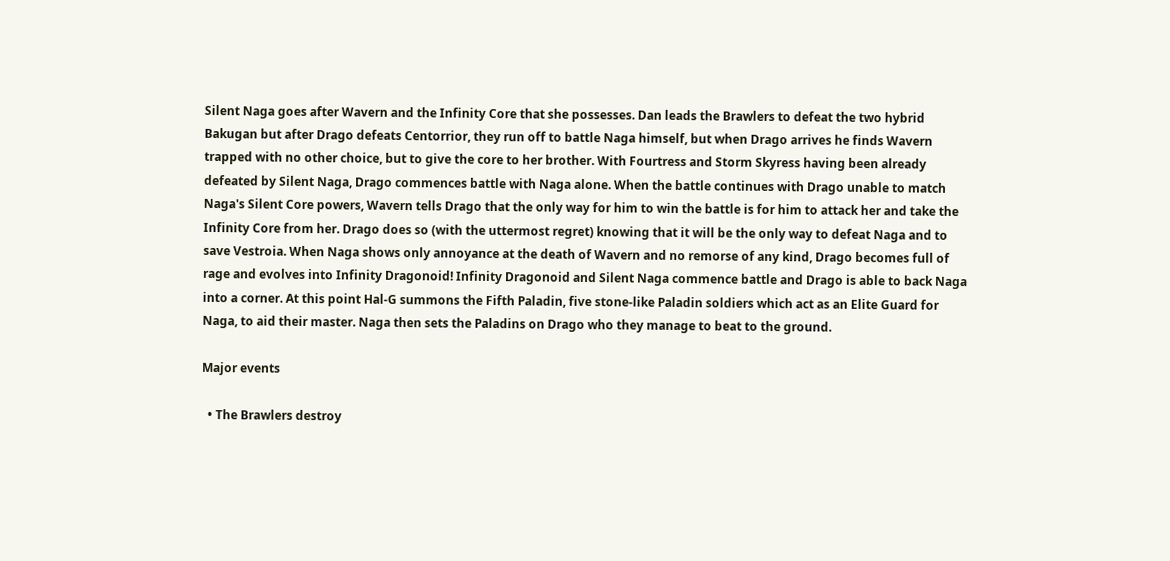Silent Naga goes after Wavern and the Infinity Core that she possesses. Dan leads the Brawlers to defeat the two hybrid Bakugan but after Drago defeats Centorrior, they run off to battle Naga himself, but when Drago arrives he finds Wavern trapped with no other choice, but to give the core to her brother. With Fourtress and Storm Skyress having been already defeated by Silent Naga, Drago commences battle with Naga alone. When the battle continues with Drago unable to match Naga's Silent Core powers, Wavern tells Drago that the only way for him to win the battle is for him to attack her and take the Infinity Core from her. Drago does so (with the uttermost regret) knowing that it will be the only way to defeat Naga and to save Vestroia. When Naga shows only annoyance at the death of Wavern and no remorse of any kind, Drago becomes full of rage and evolves into Infinity Dragonoid! Infinity Dragonoid and Silent Naga commence battle and Drago is able to back Naga into a corner. At this point Hal-G summons the Fifth Paladin, five stone-like Paladin soldiers which act as an Elite Guard for Naga, to aid their master. Naga then sets the Paladins on Drago who they manage to beat to the ground.

Major events

  • The Brawlers destroy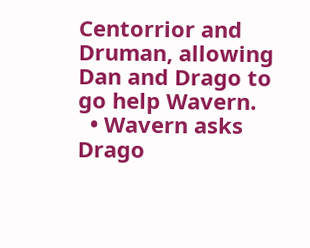Centorrior and Druman, allowing Dan and Drago to go help Wavern.
  • Wavern asks Drago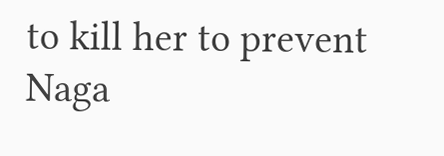to kill her to prevent Naga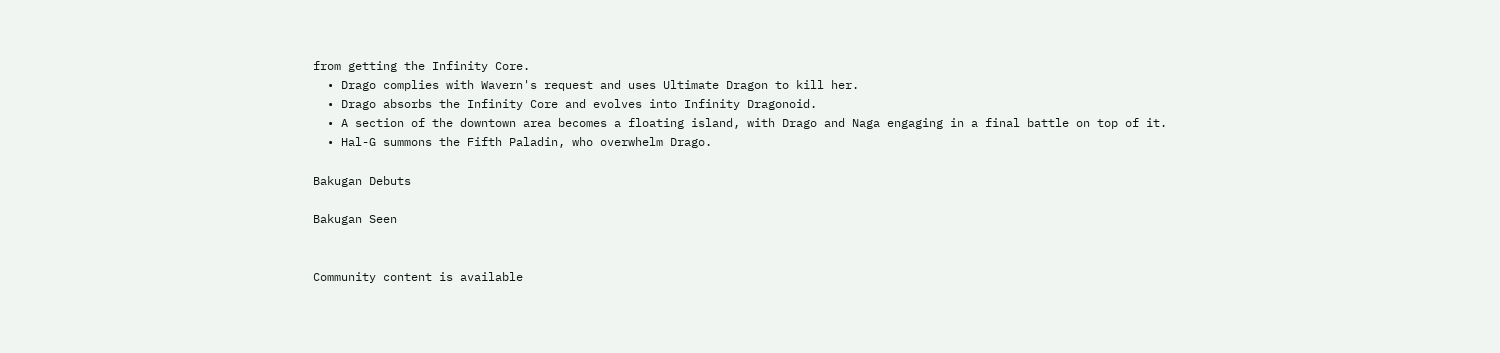from getting the Infinity Core.
  • Drago complies with Wavern's request and uses Ultimate Dragon to kill her.
  • Drago absorbs the Infinity Core and evolves into Infinity Dragonoid.
  • A section of the downtown area becomes a floating island, with Drago and Naga engaging in a final battle on top of it.
  • Hal-G summons the Fifth Paladin, who overwhelm Drago.

Bakugan Debuts

Bakugan Seen


Community content is available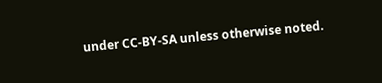under CC-BY-SA unless otherwise noted.